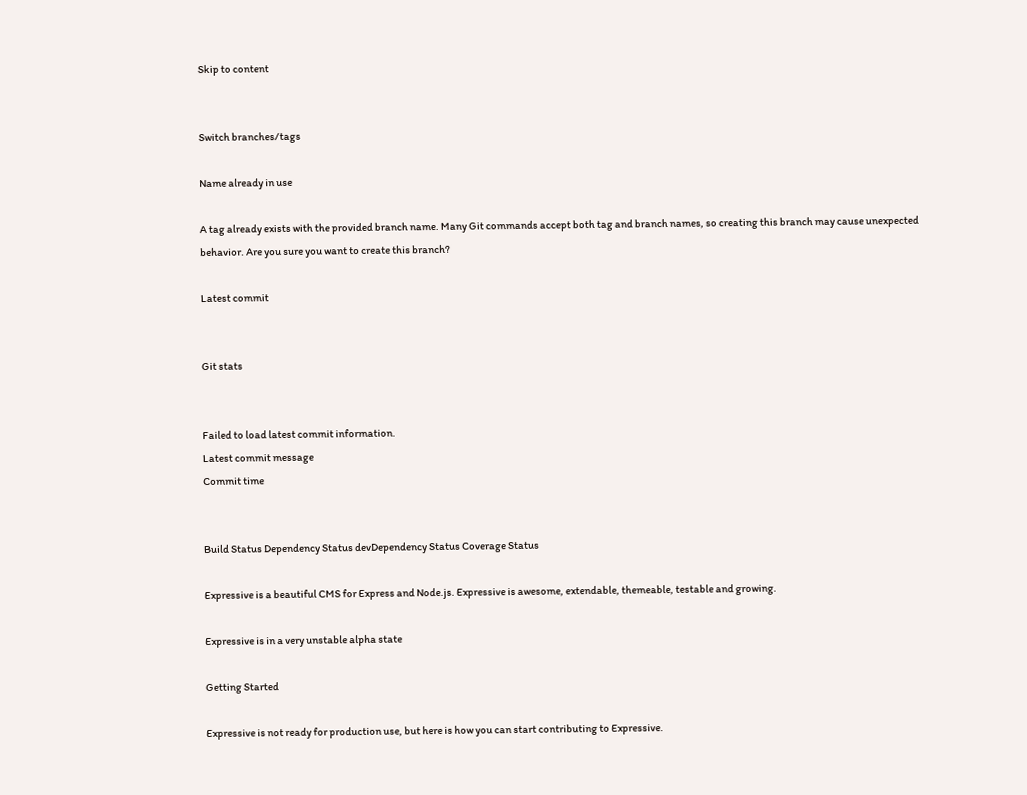Skip to content


Switch branches/tags

Name already in use

A tag already exists with the provided branch name. Many Git commands accept both tag and branch names, so creating this branch may cause unexpected behavior. Are you sure you want to create this branch?

Latest commit


Git stats


Failed to load latest commit information.
Latest commit message
Commit time


Build Status Dependency Status devDependency Status Coverage Status

Expressive is a beautiful CMS for Express and Node.js. Expressive is awesome, extendable, themeable, testable and growing.

Expressive is in a very unstable alpha state

Getting Started

Expressive is not ready for production use, but here is how you can start contributing to Expressive.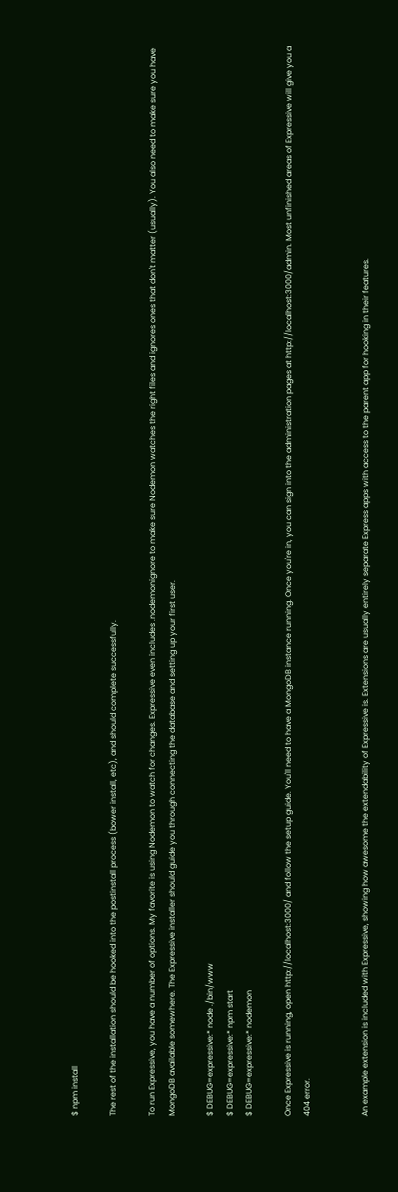$ npm install

The rest of the installation should be hooked into the postinstall process (bower install, etc), and should complete successfully.

To run Expressive, you have a number of options. My favorite is using Nodemon to watch for changes. Expressive even includes .nodemonignore to make sure Nodemon watches the right files and ignores ones that don't matter (usually). You also need to make sure you have MongoDB available somewhere. The Expressive installer should guide you through connecting the database and setting up your first user.

$ DEBUG=expressive:* node ./bin/www
$ DEBUG=expressive:* npm start
$ DEBUG=expressive:* nodemon

Once Expressive is running, open http://localhost:3000/ and follow the setup guide. You'll need to have a MongoDB instance running. Once you're in, you can sign into the administration pages at http://localhost:3000/admin. Most unfinished areas of Expressive will give you a 404 error.


An example extension is included with Expressive, showing how awesome the extendability of Expressive is. Extensions are usually entirely separate Express apps with access to the parent app for hooking in their features.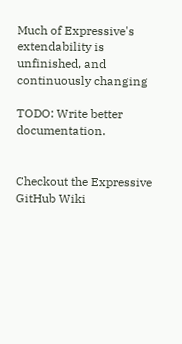Much of Expressive's extendability is unfinished, and continuously changing

TODO: Write better documentation.


Checkout the Expressive GitHub Wiki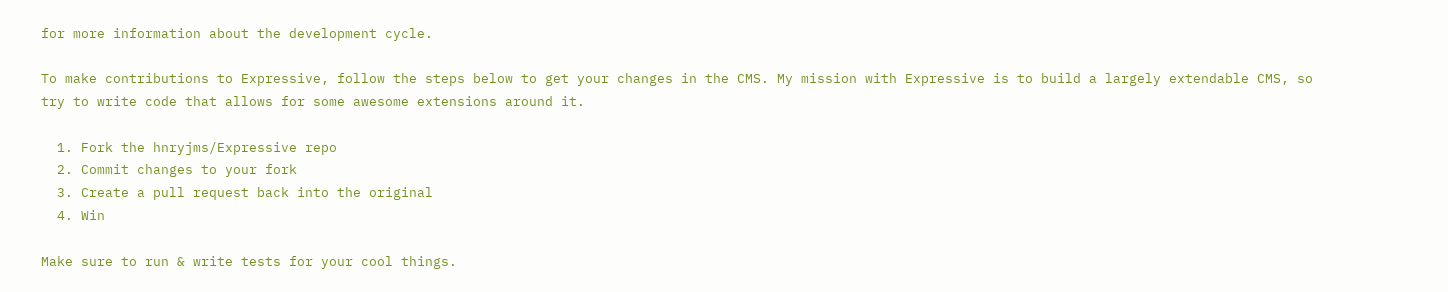for more information about the development cycle.

To make contributions to Expressive, follow the steps below to get your changes in the CMS. My mission with Expressive is to build a largely extendable CMS, so try to write code that allows for some awesome extensions around it.

  1. Fork the hnryjms/Expressive repo
  2. Commit changes to your fork
  3. Create a pull request back into the original
  4. Win

Make sure to run & write tests for your cool things.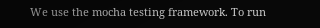We use the mocha testing framework. To run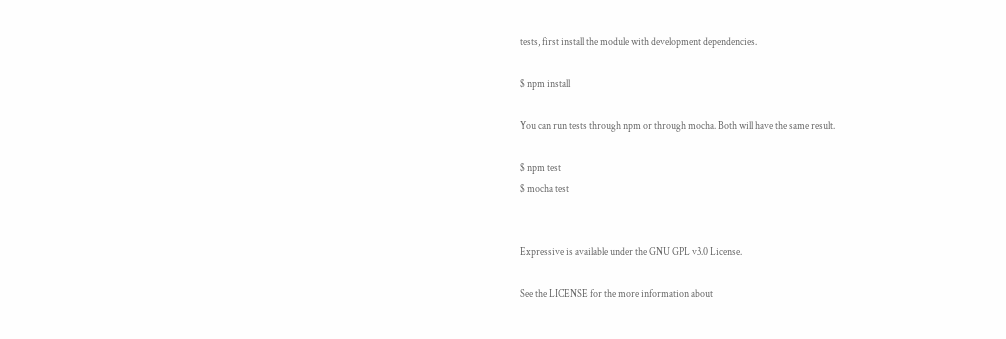tests, first install the module with development dependencies.

$ npm install

You can run tests through npm or through mocha. Both will have the same result.

$ npm test
$ mocha test


Expressive is available under the GNU GPL v3.0 License.

See the LICENSE for the more information about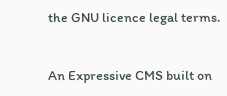the GNU licence legal terms.


An Expressive CMS built on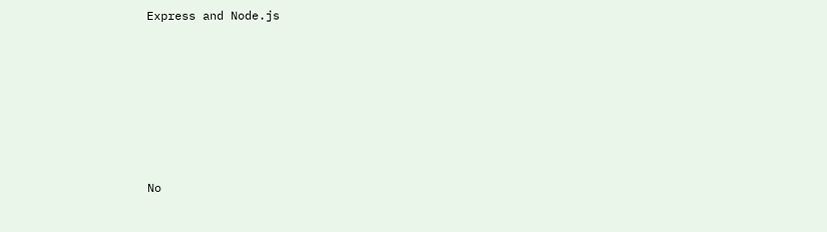Express and Node.js







No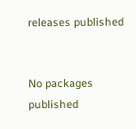releases published


No packages published